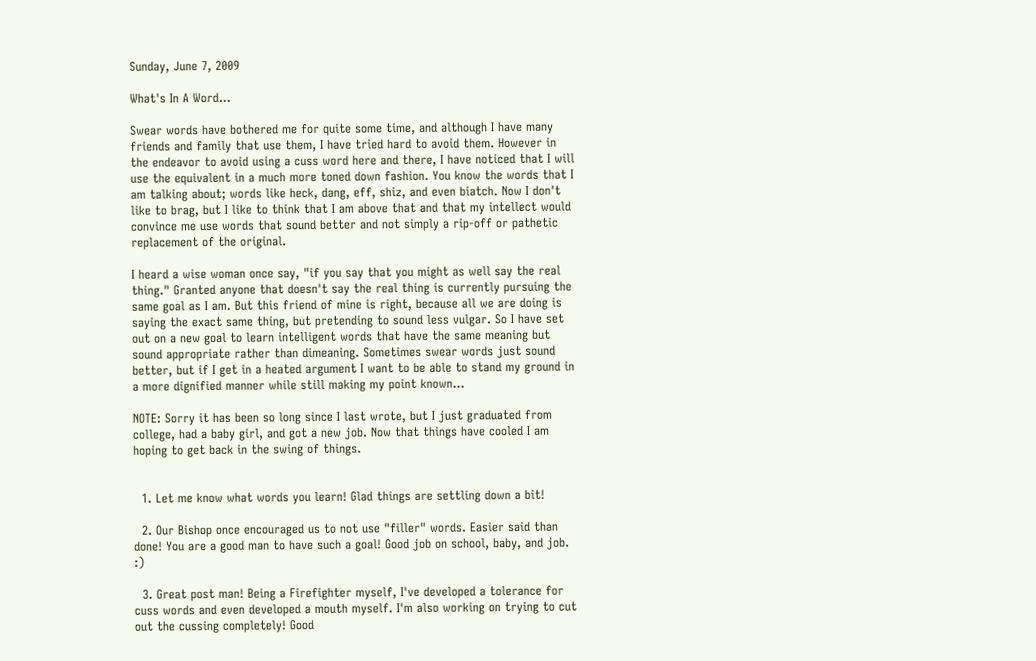Sunday, June 7, 2009

What's In A Word…

Swear words have bothered me for quite some time, and although I have many friends and family that use them, I have tried hard to avoid them. However in the endeavor to avoid using a cuss word here and there, I have noticed that I will use the equivalent in a much more toned down fashion. You know the words that I am talking about; words like heck, dang, eff, shiz, and even biatch. Now I don't like to brag, but I like to think that I am above that and that my intellect would convince me use words that sound better and not simply a rip-off or pathetic replacement of the original.

I heard a wise woman once say, "if you say that you might as well say the real thing." Granted anyone that doesn't say the real thing is currently pursuing the same goal as I am. But this friend of mine is right, because all we are doing is saying the exact same thing, but pretending to sound less vulgar. So I have set out on a new goal to learn intelligent words that have the same meaning but sound appropriate rather than dimeaning. Sometimes swear words just sound better, but if I get in a heated argument I want to be able to stand my ground in a more dignified manner while still making my point known…

NOTE: Sorry it has been so long since I last wrote, but I just graduated from college, had a baby girl, and got a new job. Now that things have cooled I am hoping to get back in the swing of things.


  1. Let me know what words you learn! Glad things are settling down a bit!

  2. Our Bishop once encouraged us to not use "filler" words. Easier said than done! You are a good man to have such a goal! Good job on school, baby, and job. :)

  3. Great post man! Being a Firefighter myself, I've developed a tolerance for cuss words and even developed a mouth myself. I'm also working on trying to cut out the cussing completely! Good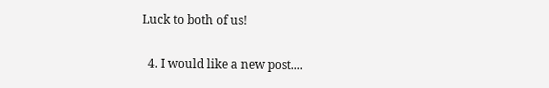Luck to both of us!

  4. I would like a new post....